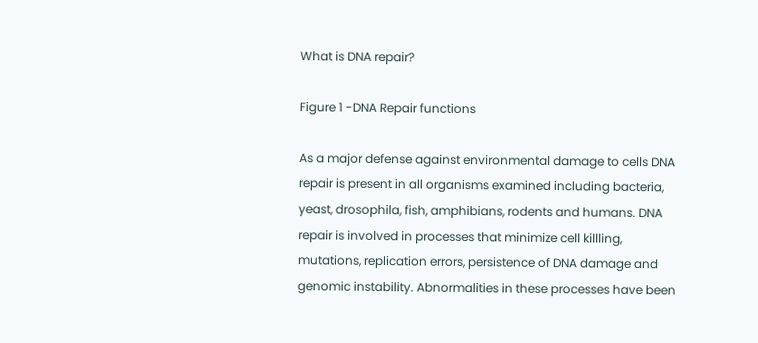What is DNA repair?

Figure 1 -DNA Repair functions

As a major defense against environmental damage to cells DNA repair is present in all organisms examined including bacteria, yeast, drosophila, fish, amphibians, rodents and humans. DNA repair is involved in processes that minimize cell killling, mutations, replication errors, persistence of DNA damage and genomic instability. Abnormalities in these processes have been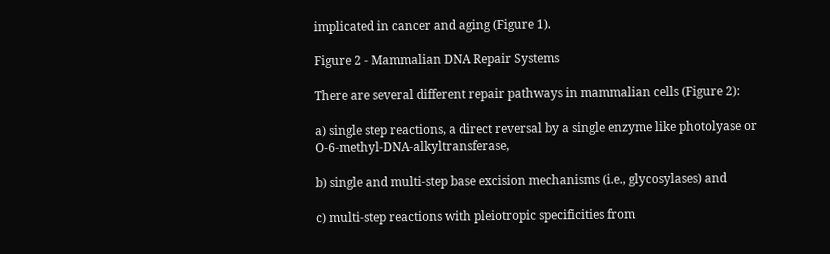implicated in cancer and aging (Figure 1).

Figure 2 - Mammalian DNA Repair Systems

There are several different repair pathways in mammalian cells (Figure 2):

a) single step reactions, a direct reversal by a single enzyme like photolyase or O-6-methyl-DNA-alkyltransferase,

b) single and multi-step base excision mechanisms (i.e., glycosylases) and

c) multi-step reactions with pleiotropic specificities from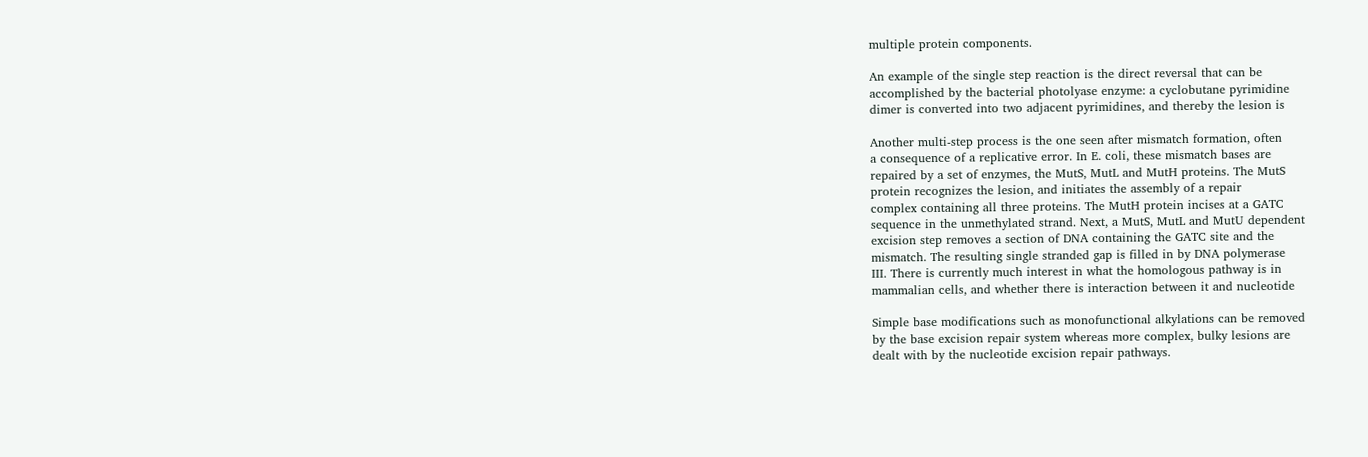multiple protein components.

An example of the single step reaction is the direct reversal that can be
accomplished by the bacterial photolyase enzyme: a cyclobutane pyrimidine
dimer is converted into two adjacent pyrimidines, and thereby the lesion is

Another multi-step process is the one seen after mismatch formation, often
a consequence of a replicative error. In E. coli, these mismatch bases are
repaired by a set of enzymes, the MutS, MutL and MutH proteins. The MutS
protein recognizes the lesion, and initiates the assembly of a repair
complex containing all three proteins. The MutH protein incises at a GATC
sequence in the unmethylated strand. Next, a MutS, MutL and MutU dependent
excision step removes a section of DNA containing the GATC site and the
mismatch. The resulting single stranded gap is filled in by DNA polymerase
III. There is currently much interest in what the homologous pathway is in
mammalian cells, and whether there is interaction between it and nucleotide

Simple base modifications such as monofunctional alkylations can be removed
by the base excision repair system whereas more complex, bulky lesions are
dealt with by the nucleotide excision repair pathways.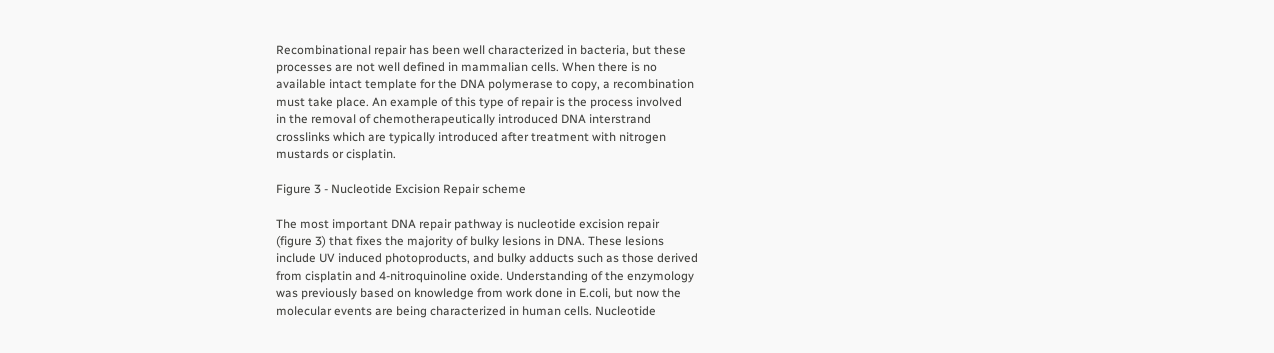Recombinational repair has been well characterized in bacteria, but these
processes are not well defined in mammalian cells. When there is no
available intact template for the DNA polymerase to copy, a recombination
must take place. An example of this type of repair is the process involved
in the removal of chemotherapeutically introduced DNA interstrand
crosslinks which are typically introduced after treatment with nitrogen
mustards or cisplatin.

Figure 3 - Nucleotide Excision Repair scheme

The most important DNA repair pathway is nucleotide excision repair
(figure 3) that fixes the majority of bulky lesions in DNA. These lesions
include UV induced photoproducts, and bulky adducts such as those derived
from cisplatin and 4-nitroquinoline oxide. Understanding of the enzymology
was previously based on knowledge from work done in E.coli, but now the
molecular events are being characterized in human cells. Nucleotide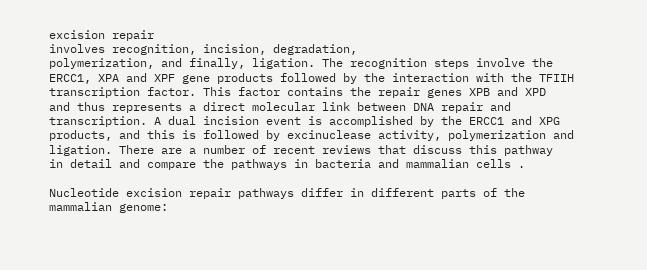excision repair
involves recognition, incision, degradation,
polymerization, and finally, ligation. The recognition steps involve the
ERCC1, XPA and XPF gene products followed by the interaction with the TFIIH
transcription factor. This factor contains the repair genes XPB and XPD
and thus represents a direct molecular link between DNA repair and
transcription. A dual incision event is accomplished by the ERCC1 and XPG
products, and this is followed by excinuclease activity, polymerization and
ligation. There are a number of recent reviews that discuss this pathway
in detail and compare the pathways in bacteria and mammalian cells .

Nucleotide excision repair pathways differ in different parts of the
mammalian genome: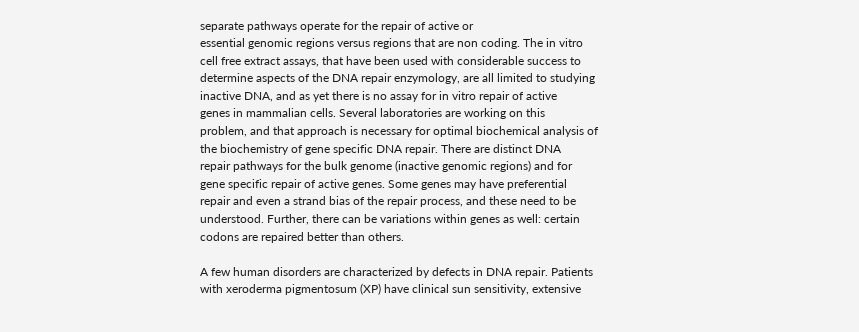separate pathways operate for the repair of active or
essential genomic regions versus regions that are non coding. The in vitro
cell free extract assays, that have been used with considerable success to
determine aspects of the DNA repair enzymology, are all limited to studying
inactive DNA, and as yet there is no assay for in vitro repair of active
genes in mammalian cells. Several laboratories are working on this
problem, and that approach is necessary for optimal biochemical analysis of
the biochemistry of gene specific DNA repair. There are distinct DNA
repair pathways for the bulk genome (inactive genomic regions) and for
gene specific repair of active genes. Some genes may have preferential
repair and even a strand bias of the repair process, and these need to be
understood. Further, there can be variations within genes as well: certain
codons are repaired better than others.

A few human disorders are characterized by defects in DNA repair. Patients
with xeroderma pigmentosum (XP) have clinical sun sensitivity, extensive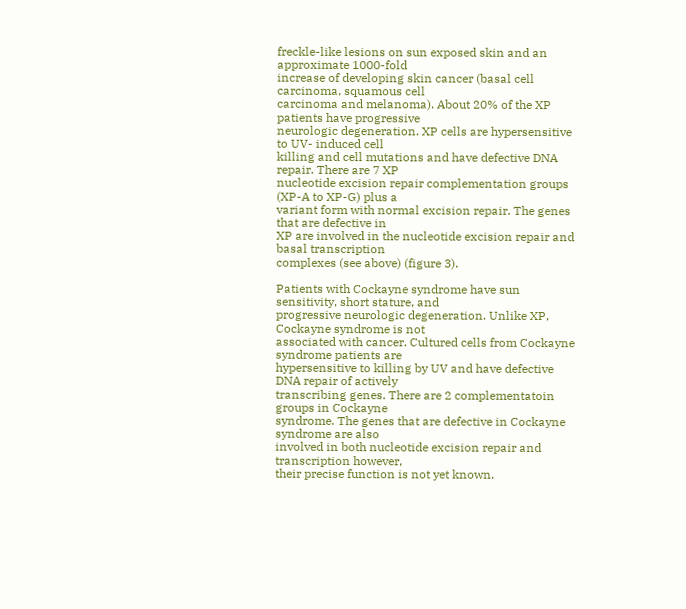freckle-like lesions on sun exposed skin and an approximate 1000-fold
increase of developing skin cancer (basal cell carcinoma, squamous cell
carcinoma and melanoma). About 20% of the XP patients have progressive
neurologic degeneration. XP cells are hypersensitive to UV- induced cell
killing and cell mutations and have defective DNA repair. There are 7 XP
nucleotide excision repair complementation groups (XP-A to XP-G) plus a
variant form with normal excision repair. The genes that are defective in
XP are involved in the nucleotide excision repair and basal transcription
complexes (see above) (figure 3).

Patients with Cockayne syndrome have sun sensitivity, short stature, and
progressive neurologic degeneration. Unlike XP, Cockayne syndrome is not
associated with cancer. Cultured cells from Cockayne syndrome patients are
hypersensitive to killing by UV and have defective DNA repair of actively
transcribing genes. There are 2 complementatoin groups in Cockayne
syndrome. The genes that are defective in Cockayne syndrome are also
involved in both nucleotide excision repair and transcription however,
their precise function is not yet known.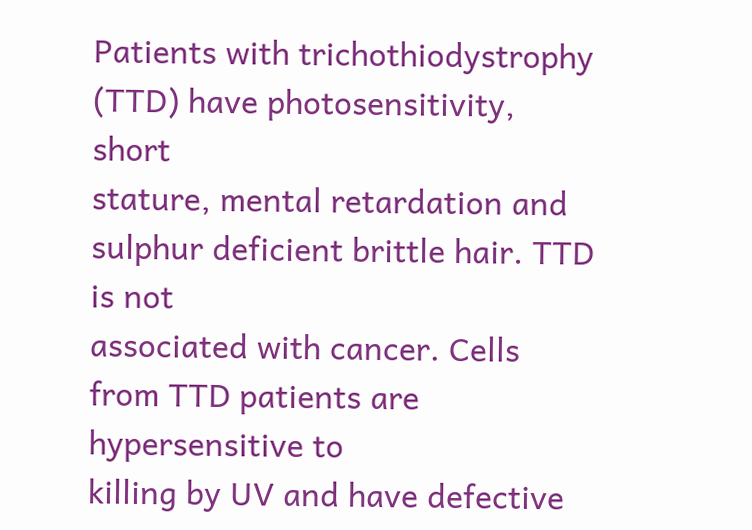Patients with trichothiodystrophy (TTD) have photosensitivity, short
stature, mental retardation and sulphur deficient brittle hair. TTD is not
associated with cancer. Cells from TTD patients are hypersensitive to
killing by UV and have defective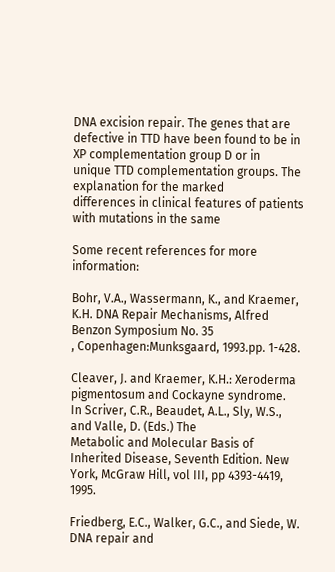DNA excision repair. The genes that are
defective in TTD have been found to be in XP complementation group D or in
unique TTD complementation groups. The explanation for the marked
differences in clinical features of patients with mutations in the same

Some recent references for more information:

Bohr, V.A., Wassermann, K., and Kraemer, K.H. DNA Repair Mechanisms, Alfred
Benzon Symposium No. 35
, Copenhagen:Munksgaard, 1993.pp. 1-428.

Cleaver, J. and Kraemer, K.H.: Xeroderma pigmentosum and Cockayne syndrome.
In Scriver, C.R., Beaudet, A.L., Sly, W.S., and Valle, D. (Eds.) The
Metabolic and Molecular Basis of Inherited Disease, Seventh Edition. New
York, McGraw Hill, vol III, pp 4393-4419, 1995.

Friedberg, E.C., Walker, G.C., and Siede, W. DNA repair and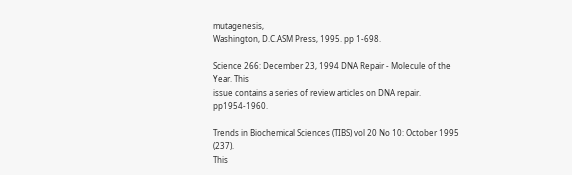mutagenesis,
Washington, D.C.ASM Press, 1995. pp 1-698.

Science 266: December 23, 1994 DNA Repair - Molecule of the Year. This
issue contains a series of review articles on DNA repair. pp1954-1960.

Trends in Biochemical Sciences (TIBS) vol 20 No 10: October 1995 (237).
This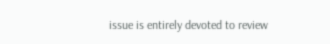issue is entirely devoted to review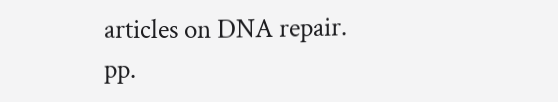articles on DNA repair. pp.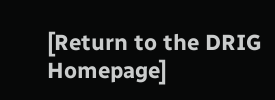[Return to the DRIG Homepage]